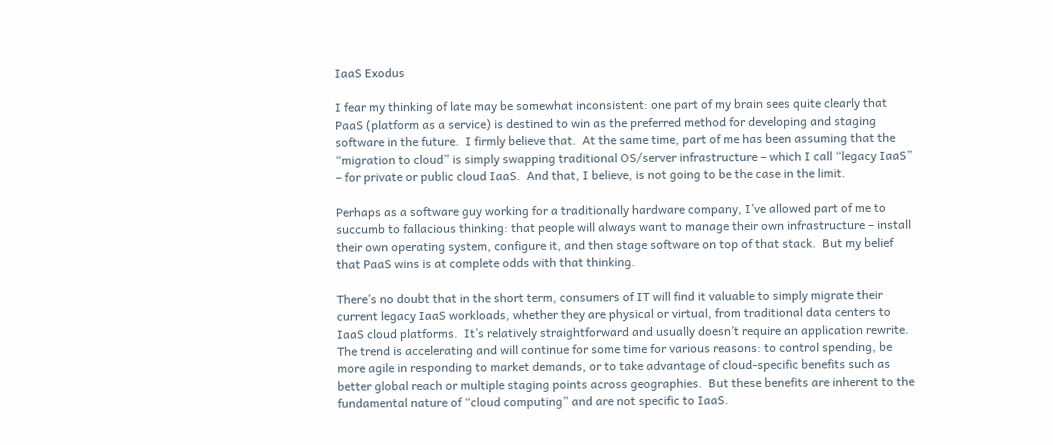IaaS Exodus

I fear my thinking of late may be somewhat inconsistent: one part of my brain sees quite clearly that PaaS (platform as a service) is destined to win as the preferred method for developing and staging software in the future.  I firmly believe that.  At the same time, part of me has been assuming that the “migration to cloud” is simply swapping traditional OS/server infrastructure – which I call “legacy IaaS” – for private or public cloud IaaS.  And that, I believe, is not going to be the case in the limit.

Perhaps as a software guy working for a traditionally hardware company, I’ve allowed part of me to succumb to fallacious thinking: that people will always want to manage their own infrastructure – install their own operating system, configure it, and then stage software on top of that stack.  But my belief that PaaS wins is at complete odds with that thinking.

There’s no doubt that in the short term, consumers of IT will find it valuable to simply migrate their current legacy IaaS workloads, whether they are physical or virtual, from traditional data centers to IaaS cloud platforms.  It’s relatively straightforward and usually doesn’t require an application rewrite. The trend is accelerating and will continue for some time for various reasons: to control spending, be more agile in responding to market demands, or to take advantage of cloud-specific benefits such as better global reach or multiple staging points across geographies.  But these benefits are inherent to the fundamental nature of “cloud computing” and are not specific to IaaS.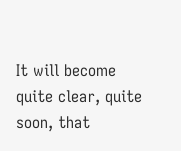It will become quite clear, quite soon, that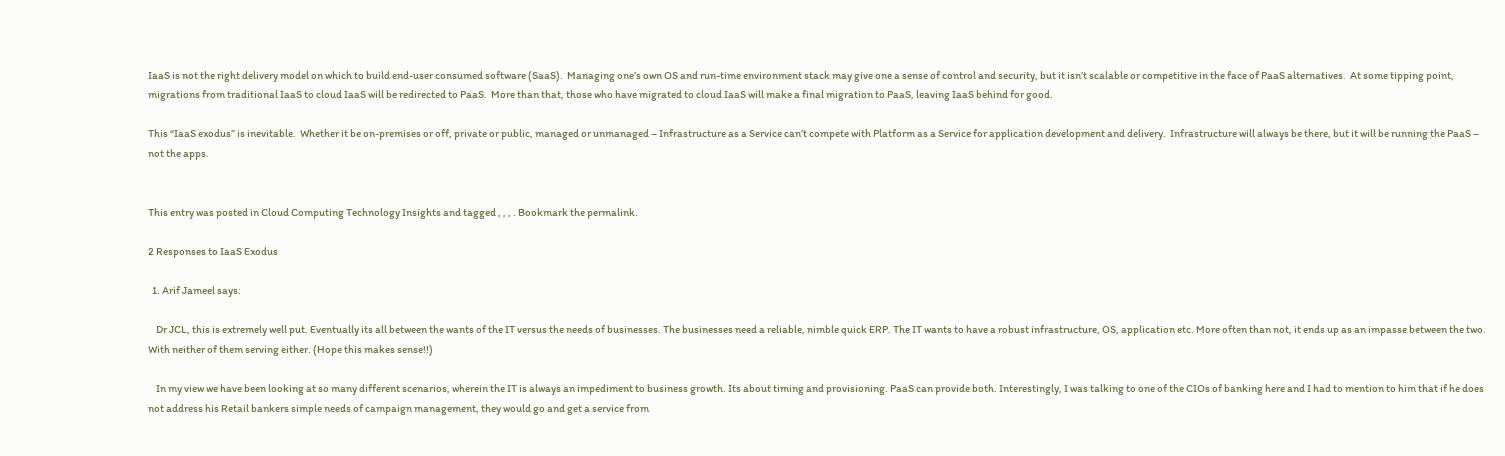IaaS is not the right delivery model on which to build end-user consumed software (SaaS).  Managing one’s own OS and run-time environment stack may give one a sense of control and security, but it isn’t scalable or competitive in the face of PaaS alternatives.  At some tipping point, migrations from traditional IaaS to cloud IaaS will be redirected to PaaS.  More than that, those who have migrated to cloud IaaS will make a final migration to PaaS, leaving IaaS behind for good.

This “IaaS exodus” is inevitable.  Whether it be on-premises or off, private or public, managed or unmanaged – Infrastructure as a Service can’t compete with Platform as a Service for application development and delivery.  Infrastructure will always be there, but it will be running the PaaS – not the apps.


This entry was posted in Cloud Computing Technology Insights and tagged , , , . Bookmark the permalink.

2 Responses to IaaS Exodus

  1. Arif Jameel says:

    Dr JCL, this is extremely well put. Eventually its all between the wants of the IT versus the needs of businesses. The businesses need a reliable, nimble quick ERP. The IT wants to have a robust infrastructure, OS, application etc. More often than not, it ends up as an impasse between the two. With neither of them serving either. (Hope this makes sense!!)

    In my view we have been looking at so many different scenarios, wherein the IT is always an impediment to business growth. Its about timing and provisioning. PaaS can provide both. Interestingly, I was talking to one of the CIOs of banking here and I had to mention to him that if he does not address his Retail bankers simple needs of campaign management, they would go and get a service from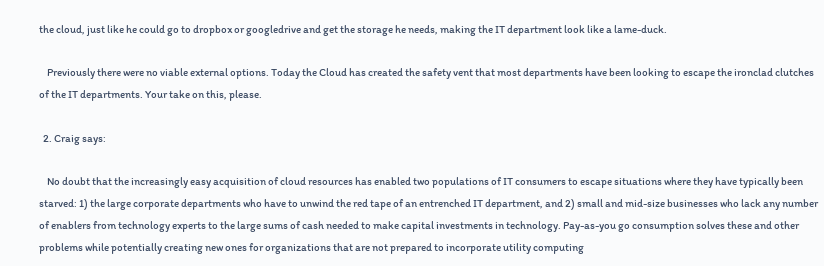the cloud, just like he could go to dropbox or googledrive and get the storage he needs, making the IT department look like a lame-duck.

    Previously there were no viable external options. Today the Cloud has created the safety vent that most departments have been looking to escape the ironclad clutches of the IT departments. Your take on this, please.

  2. Craig says:

    No doubt that the increasingly easy acquisition of cloud resources has enabled two populations of IT consumers to escape situations where they have typically been starved: 1) the large corporate departments who have to unwind the red tape of an entrenched IT department, and 2) small and mid-size businesses who lack any number of enablers from technology experts to the large sums of cash needed to make capital investments in technology. Pay-as-you go consumption solves these and other problems while potentially creating new ones for organizations that are not prepared to incorporate utility computing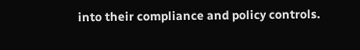into their compliance and policy controls.